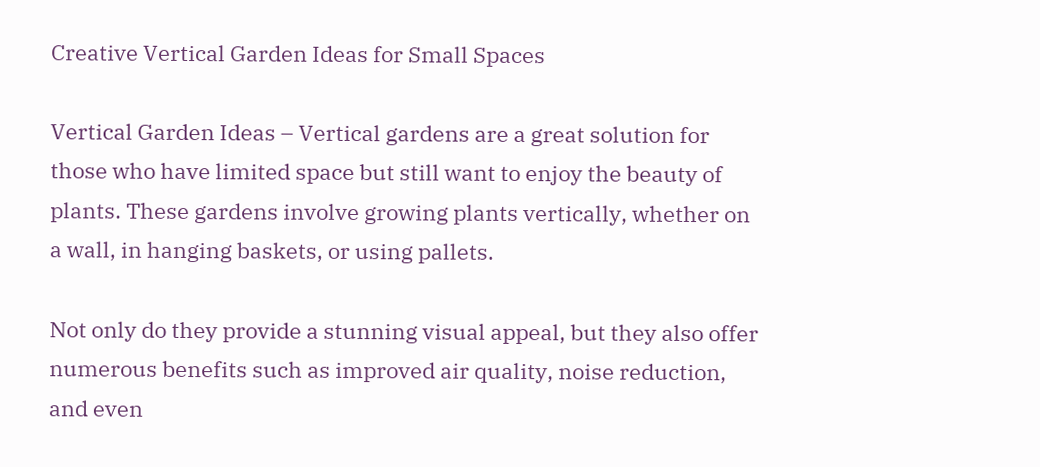Creative Vertical Garden Ideas for Small Spaces

Vertical Garden Ideas – Vertical gardens are a great solution for those who have limited space but still want to enjoy the beauty of plants. These gardens involve growing plants vertically, whether on a wall, in hanging baskets, or using pallets.

Not only do they provide a stunning visual appeal, but they also offer numerous benefits such as improved air quality, noise reduction, and even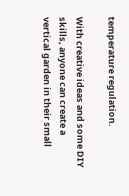temperature regulation.

With creative ideas and some DIY skills, anyone can create a vertical garden in their small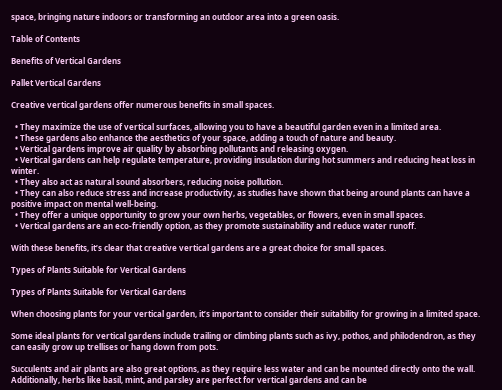space, bringing nature indoors or transforming an outdoor area into a green oasis.

Table of Contents

Benefits of Vertical Gardens

Pallet Vertical Gardens

Creative vertical gardens offer numerous benefits in small spaces.

  • They maximize the use of vertical surfaces, allowing you to have a beautiful garden even in a limited area.
  • These gardens also enhance the aesthetics of your space, adding a touch of nature and beauty.
  • Vertical gardens improve air quality by absorbing pollutants and releasing oxygen.
  • Vertical gardens can help regulate temperature, providing insulation during hot summers and reducing heat loss in winter.
  • They also act as natural sound absorbers, reducing noise pollution.
  • They can also reduce stress and increase productivity, as studies have shown that being around plants can have a positive impact on mental well-being.
  • They offer a unique opportunity to grow your own herbs, vegetables, or flowers, even in small spaces.
  • Vertical gardens are an eco-friendly option, as they promote sustainability and reduce water runoff.

With these benefits, it’s clear that creative vertical gardens are a great choice for small spaces.

Types of Plants Suitable for Vertical Gardens

Types of Plants Suitable for Vertical Gardens

When choosing plants for your vertical garden, it’s important to consider their suitability for growing in a limited space.

Some ideal plants for vertical gardens include trailing or climbing plants such as ivy, pothos, and philodendron, as they can easily grow up trellises or hang down from pots.

Succulents and air plants are also great options, as they require less water and can be mounted directly onto the wall. Additionally, herbs like basil, mint, and parsley are perfect for vertical gardens and can be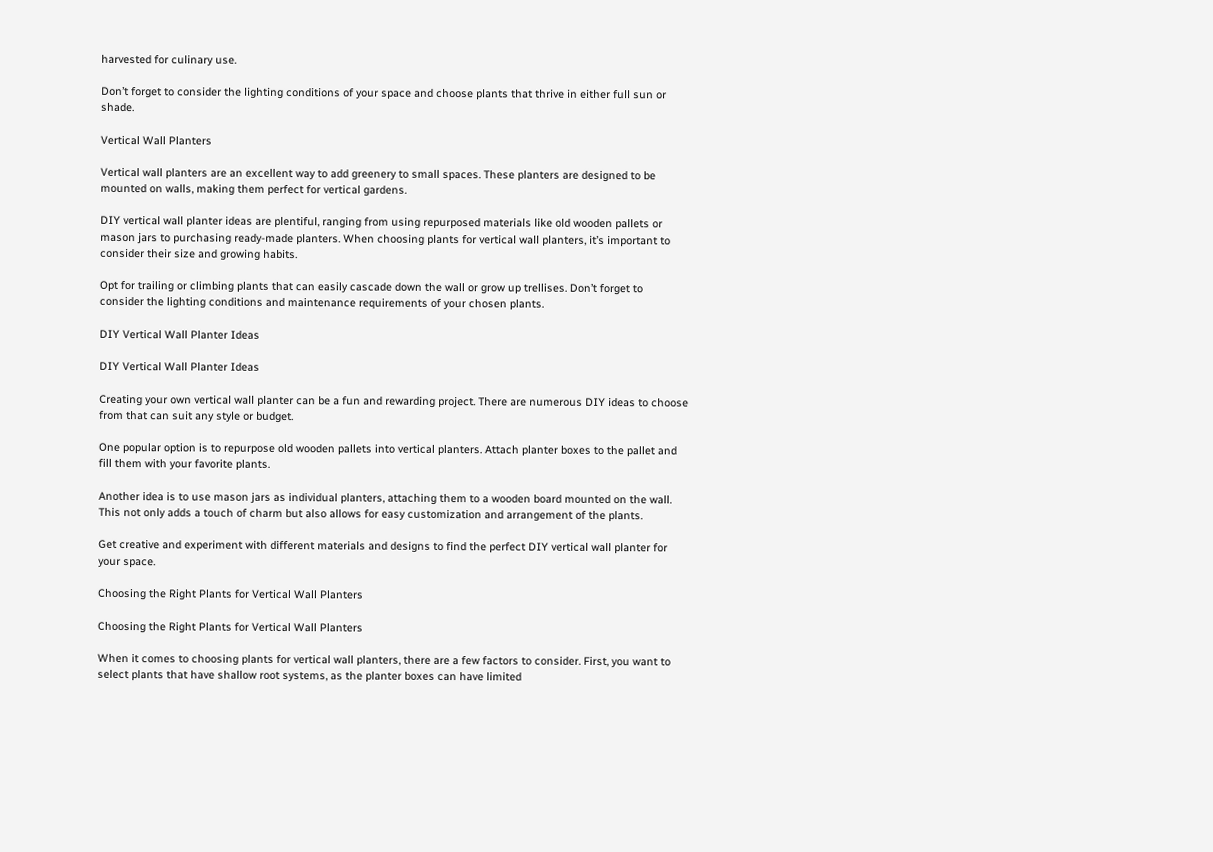harvested for culinary use.

Don’t forget to consider the lighting conditions of your space and choose plants that thrive in either full sun or shade.

Vertical Wall Planters

Vertical wall planters are an excellent way to add greenery to small spaces. These planters are designed to be mounted on walls, making them perfect for vertical gardens.

DIY vertical wall planter ideas are plentiful, ranging from using repurposed materials like old wooden pallets or mason jars to purchasing ready-made planters. When choosing plants for vertical wall planters, it’s important to consider their size and growing habits.

Opt for trailing or climbing plants that can easily cascade down the wall or grow up trellises. Don’t forget to consider the lighting conditions and maintenance requirements of your chosen plants.

DIY Vertical Wall Planter Ideas

DIY Vertical Wall Planter Ideas

Creating your own vertical wall planter can be a fun and rewarding project. There are numerous DIY ideas to choose from that can suit any style or budget.

One popular option is to repurpose old wooden pallets into vertical planters. Attach planter boxes to the pallet and fill them with your favorite plants.

Another idea is to use mason jars as individual planters, attaching them to a wooden board mounted on the wall. This not only adds a touch of charm but also allows for easy customization and arrangement of the plants.

Get creative and experiment with different materials and designs to find the perfect DIY vertical wall planter for your space.

Choosing the Right Plants for Vertical Wall Planters

Choosing the Right Plants for Vertical Wall Planters

When it comes to choosing plants for vertical wall planters, there are a few factors to consider. First, you want to select plants that have shallow root systems, as the planter boxes can have limited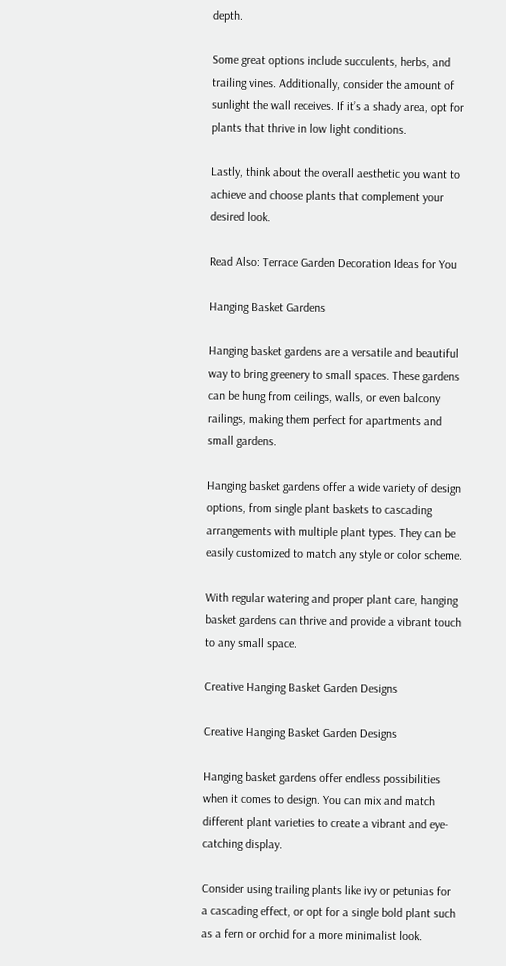depth.

Some great options include succulents, herbs, and trailing vines. Additionally, consider the amount of sunlight the wall receives. If it’s a shady area, opt for plants that thrive in low light conditions.

Lastly, think about the overall aesthetic you want to achieve and choose plants that complement your desired look.

Read Also: Terrace Garden Decoration Ideas for You

Hanging Basket Gardens

Hanging basket gardens are a versatile and beautiful way to bring greenery to small spaces. These gardens can be hung from ceilings, walls, or even balcony railings, making them perfect for apartments and small gardens.

Hanging basket gardens offer a wide variety of design options, from single plant baskets to cascading arrangements with multiple plant types. They can be easily customized to match any style or color scheme.

With regular watering and proper plant care, hanging basket gardens can thrive and provide a vibrant touch to any small space.

Creative Hanging Basket Garden Designs

Creative Hanging Basket Garden Designs

Hanging basket gardens offer endless possibilities when it comes to design. You can mix and match different plant varieties to create a vibrant and eye-catching display.

Consider using trailing plants like ivy or petunias for a cascading effect, or opt for a single bold plant such as a fern or orchid for a more minimalist look.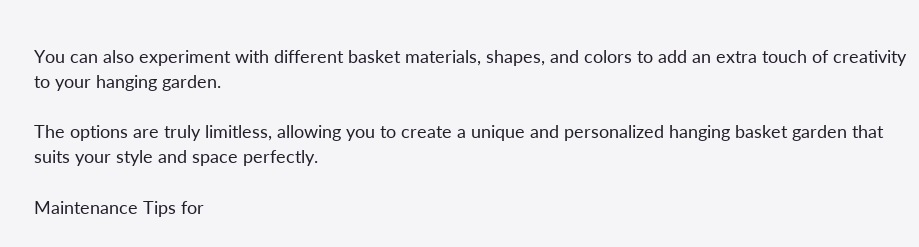You can also experiment with different basket materials, shapes, and colors to add an extra touch of creativity to your hanging garden.

The options are truly limitless, allowing you to create a unique and personalized hanging basket garden that suits your style and space perfectly.

Maintenance Tips for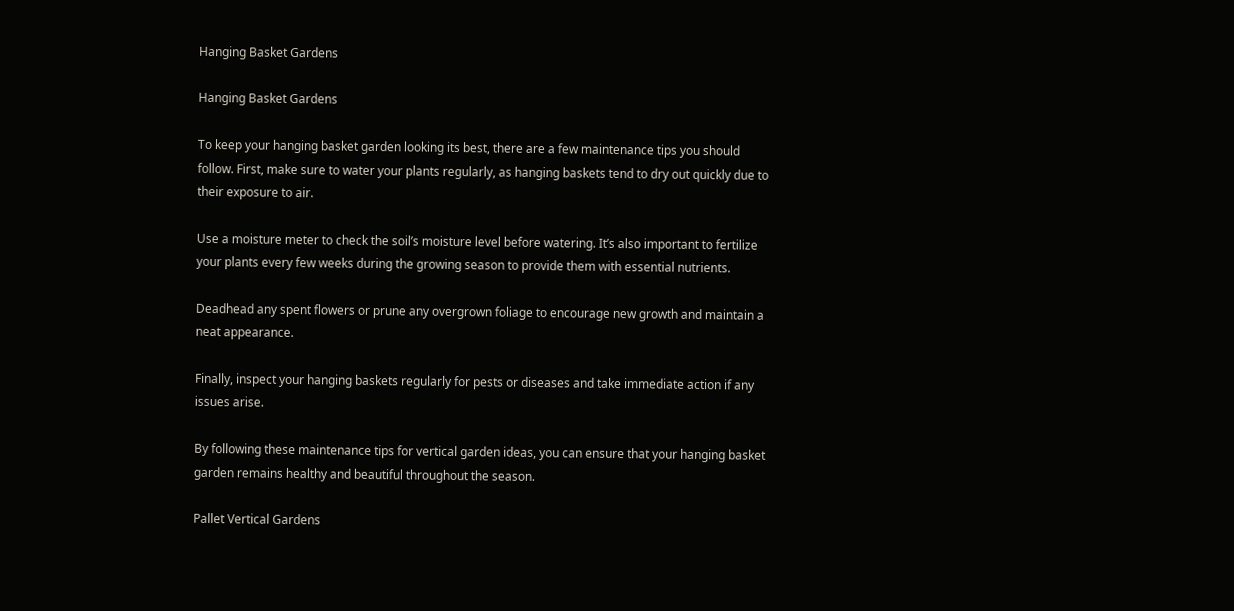Hanging Basket Gardens

Hanging Basket Gardens

To keep your hanging basket garden looking its best, there are a few maintenance tips you should follow. First, make sure to water your plants regularly, as hanging baskets tend to dry out quickly due to their exposure to air.

Use a moisture meter to check the soil’s moisture level before watering. It’s also important to fertilize your plants every few weeks during the growing season to provide them with essential nutrients.

Deadhead any spent flowers or prune any overgrown foliage to encourage new growth and maintain a neat appearance.

Finally, inspect your hanging baskets regularly for pests or diseases and take immediate action if any issues arise.

By following these maintenance tips for vertical garden ideas, you can ensure that your hanging basket garden remains healthy and beautiful throughout the season.

Pallet Vertical Gardens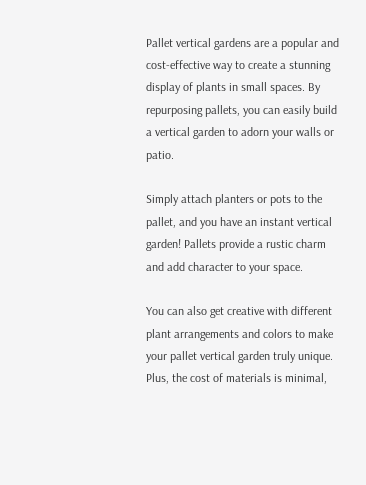Pallet vertical gardens are a popular and cost-effective way to create a stunning display of plants in small spaces. By repurposing pallets, you can easily build a vertical garden to adorn your walls or patio.

Simply attach planters or pots to the pallet, and you have an instant vertical garden! Pallets provide a rustic charm and add character to your space.

You can also get creative with different plant arrangements and colors to make your pallet vertical garden truly unique. Plus, the cost of materials is minimal,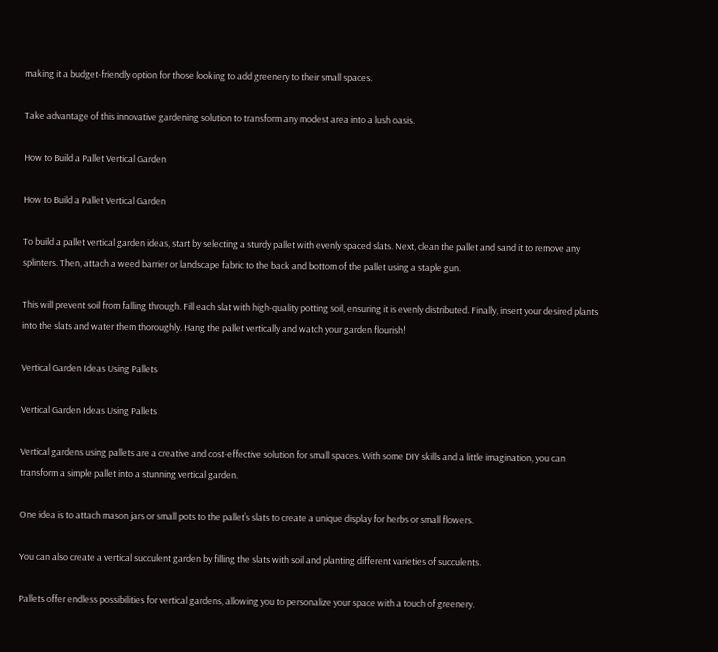making it a budget-friendly option for those looking to add greenery to their small spaces.

Take advantage of this innovative gardening solution to transform any modest area into a lush oasis.

How to Build a Pallet Vertical Garden

How to Build a Pallet Vertical Garden

To build a pallet vertical garden ideas, start by selecting a sturdy pallet with evenly spaced slats. Next, clean the pallet and sand it to remove any splinters. Then, attach a weed barrier or landscape fabric to the back and bottom of the pallet using a staple gun.

This will prevent soil from falling through. Fill each slat with high-quality potting soil, ensuring it is evenly distributed. Finally, insert your desired plants into the slats and water them thoroughly. Hang the pallet vertically and watch your garden flourish!

Vertical Garden Ideas Using Pallets

Vertical Garden Ideas Using Pallets

Vertical gardens using pallets are a creative and cost-effective solution for small spaces. With some DIY skills and a little imagination, you can transform a simple pallet into a stunning vertical garden.

One idea is to attach mason jars or small pots to the pallet’s slats to create a unique display for herbs or small flowers.

You can also create a vertical succulent garden by filling the slats with soil and planting different varieties of succulents.

Pallets offer endless possibilities for vertical gardens, allowing you to personalize your space with a touch of greenery.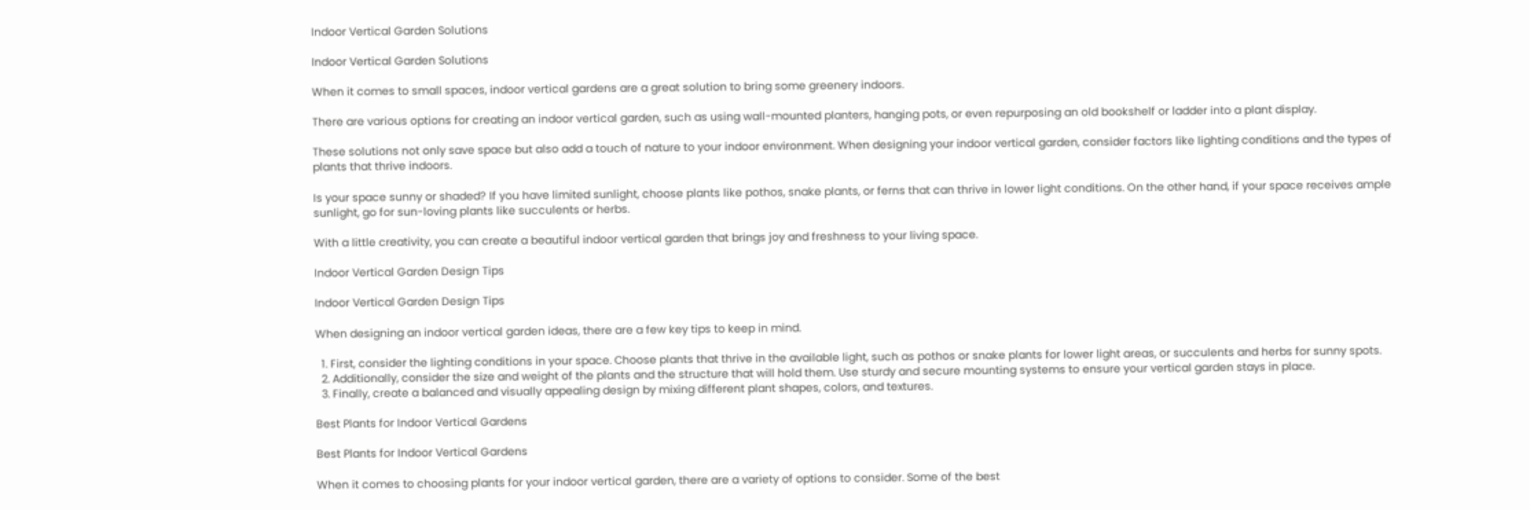Indoor Vertical Garden Solutions

Indoor Vertical Garden Solutions

When it comes to small spaces, indoor vertical gardens are a great solution to bring some greenery indoors.

There are various options for creating an indoor vertical garden, such as using wall-mounted planters, hanging pots, or even repurposing an old bookshelf or ladder into a plant display.

These solutions not only save space but also add a touch of nature to your indoor environment. When designing your indoor vertical garden, consider factors like lighting conditions and the types of plants that thrive indoors.

Is your space sunny or shaded? If you have limited sunlight, choose plants like pothos, snake plants, or ferns that can thrive in lower light conditions. On the other hand, if your space receives ample sunlight, go for sun-loving plants like succulents or herbs.

With a little creativity, you can create a beautiful indoor vertical garden that brings joy and freshness to your living space.

Indoor Vertical Garden Design Tips

Indoor Vertical Garden Design Tips

When designing an indoor vertical garden ideas, there are a few key tips to keep in mind.

  1. First, consider the lighting conditions in your space. Choose plants that thrive in the available light, such as pothos or snake plants for lower light areas, or succulents and herbs for sunny spots.
  2. Additionally, consider the size and weight of the plants and the structure that will hold them. Use sturdy and secure mounting systems to ensure your vertical garden stays in place.
  3. Finally, create a balanced and visually appealing design by mixing different plant shapes, colors, and textures.

Best Plants for Indoor Vertical Gardens

Best Plants for Indoor Vertical Gardens

When it comes to choosing plants for your indoor vertical garden, there are a variety of options to consider. Some of the best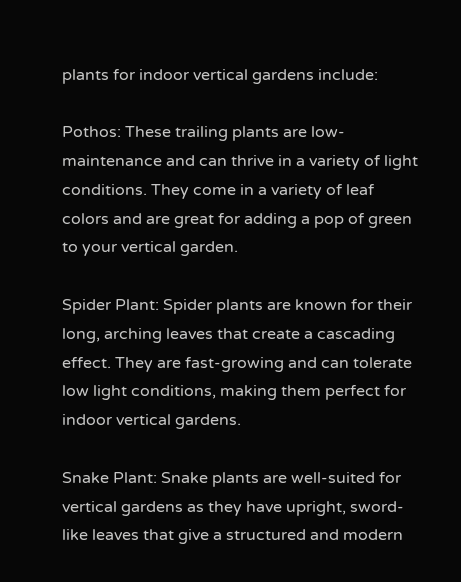plants for indoor vertical gardens include:

Pothos: These trailing plants are low-maintenance and can thrive in a variety of light conditions. They come in a variety of leaf colors and are great for adding a pop of green to your vertical garden.

Spider Plant: Spider plants are known for their long, arching leaves that create a cascading effect. They are fast-growing and can tolerate low light conditions, making them perfect for indoor vertical gardens.

Snake Plant: Snake plants are well-suited for vertical gardens as they have upright, sword-like leaves that give a structured and modern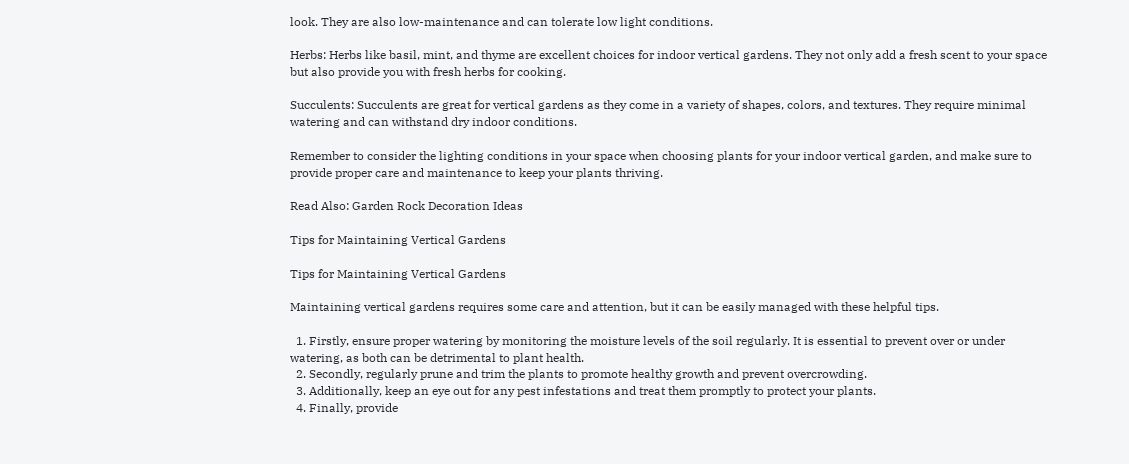look. They are also low-maintenance and can tolerate low light conditions.

Herbs: Herbs like basil, mint, and thyme are excellent choices for indoor vertical gardens. They not only add a fresh scent to your space but also provide you with fresh herbs for cooking.

Succulents: Succulents are great for vertical gardens as they come in a variety of shapes, colors, and textures. They require minimal watering and can withstand dry indoor conditions.

Remember to consider the lighting conditions in your space when choosing plants for your indoor vertical garden, and make sure to provide proper care and maintenance to keep your plants thriving.

Read Also: Garden Rock Decoration Ideas

Tips for Maintaining Vertical Gardens

Tips for Maintaining Vertical Gardens

Maintaining vertical gardens requires some care and attention, but it can be easily managed with these helpful tips.

  1. Firstly, ensure proper watering by monitoring the moisture levels of the soil regularly. It is essential to prevent over or under watering, as both can be detrimental to plant health.
  2. Secondly, regularly prune and trim the plants to promote healthy growth and prevent overcrowding.
  3. Additionally, keep an eye out for any pest infestations and treat them promptly to protect your plants.
  4. Finally, provide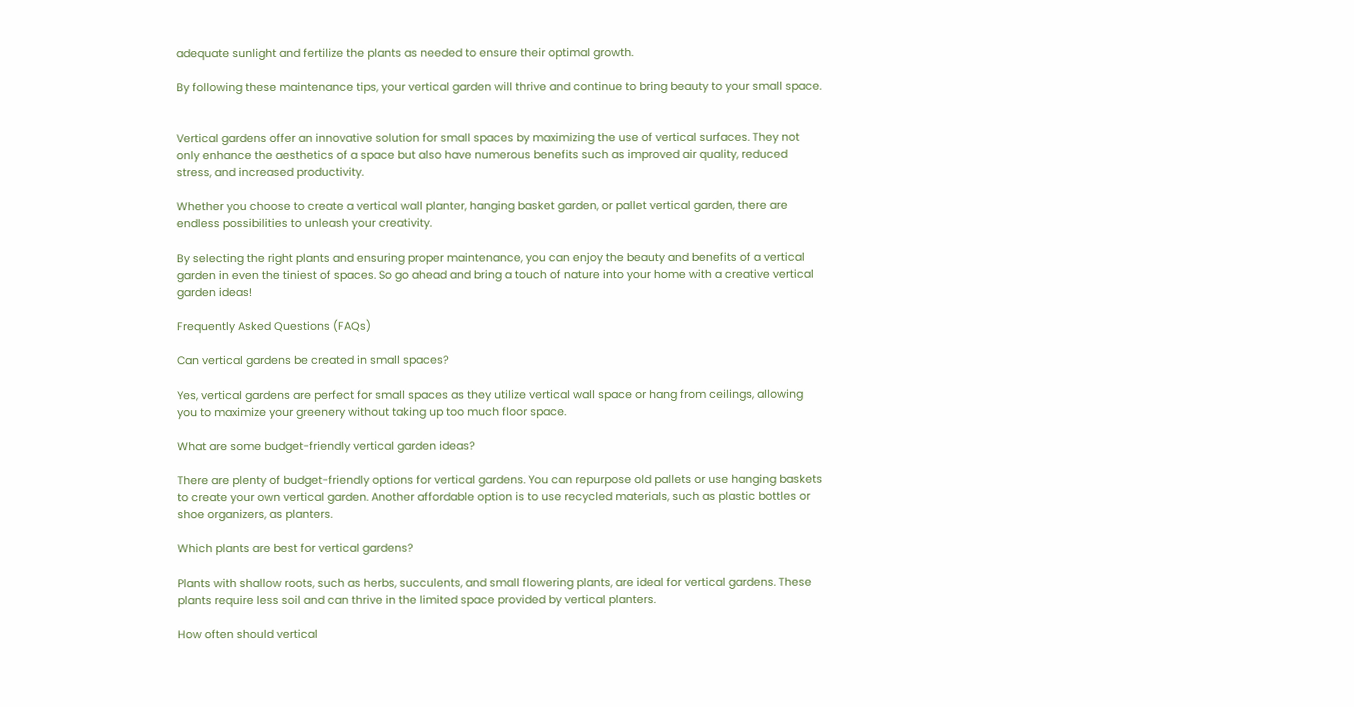adequate sunlight and fertilize the plants as needed to ensure their optimal growth.

By following these maintenance tips, your vertical garden will thrive and continue to bring beauty to your small space.


Vertical gardens offer an innovative solution for small spaces by maximizing the use of vertical surfaces. They not only enhance the aesthetics of a space but also have numerous benefits such as improved air quality, reduced stress, and increased productivity.

Whether you choose to create a vertical wall planter, hanging basket garden, or pallet vertical garden, there are endless possibilities to unleash your creativity.

By selecting the right plants and ensuring proper maintenance, you can enjoy the beauty and benefits of a vertical garden in even the tiniest of spaces. So go ahead and bring a touch of nature into your home with a creative vertical garden ideas!

Frequently Asked Questions (FAQs)

Can vertical gardens be created in small spaces?

Yes, vertical gardens are perfect for small spaces as they utilize vertical wall space or hang from ceilings, allowing you to maximize your greenery without taking up too much floor space.

What are some budget-friendly vertical garden ideas?

There are plenty of budget-friendly options for vertical gardens. You can repurpose old pallets or use hanging baskets to create your own vertical garden. Another affordable option is to use recycled materials, such as plastic bottles or shoe organizers, as planters.

Which plants are best for vertical gardens?

Plants with shallow roots, such as herbs, succulents, and small flowering plants, are ideal for vertical gardens. These plants require less soil and can thrive in the limited space provided by vertical planters.

How often should vertical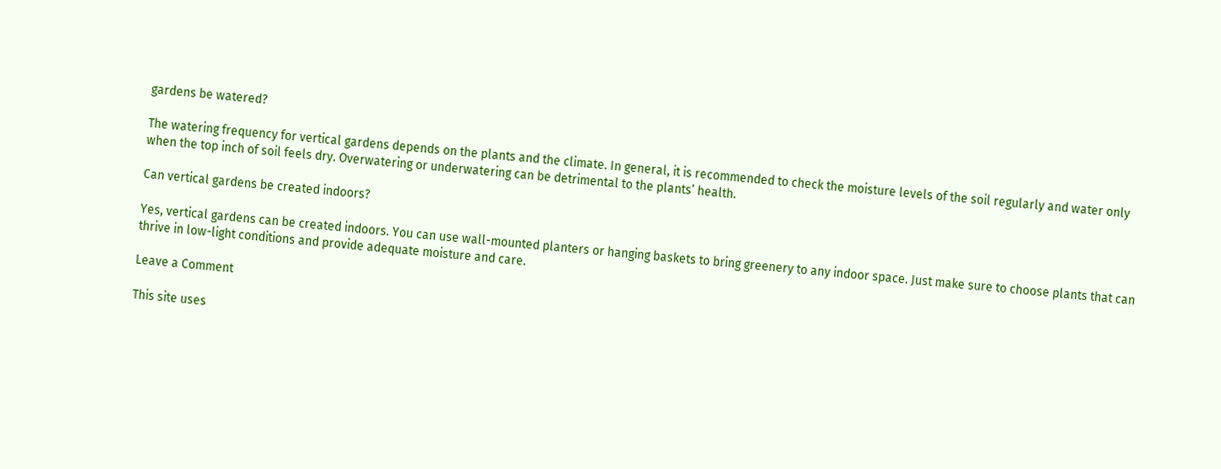gardens be watered?

The watering frequency for vertical gardens depends on the plants and the climate. In general, it is recommended to check the moisture levels of the soil regularly and water only when the top inch of soil feels dry. Overwatering or underwatering can be detrimental to the plants’ health.

Can vertical gardens be created indoors?

Yes, vertical gardens can be created indoors. You can use wall-mounted planters or hanging baskets to bring greenery to any indoor space. Just make sure to choose plants that can thrive in low-light conditions and provide adequate moisture and care.

Leave a Comment

This site uses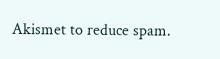Akismet to reduce spam.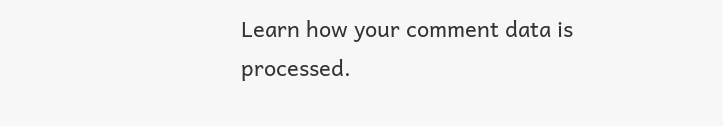Learn how your comment data is processed.